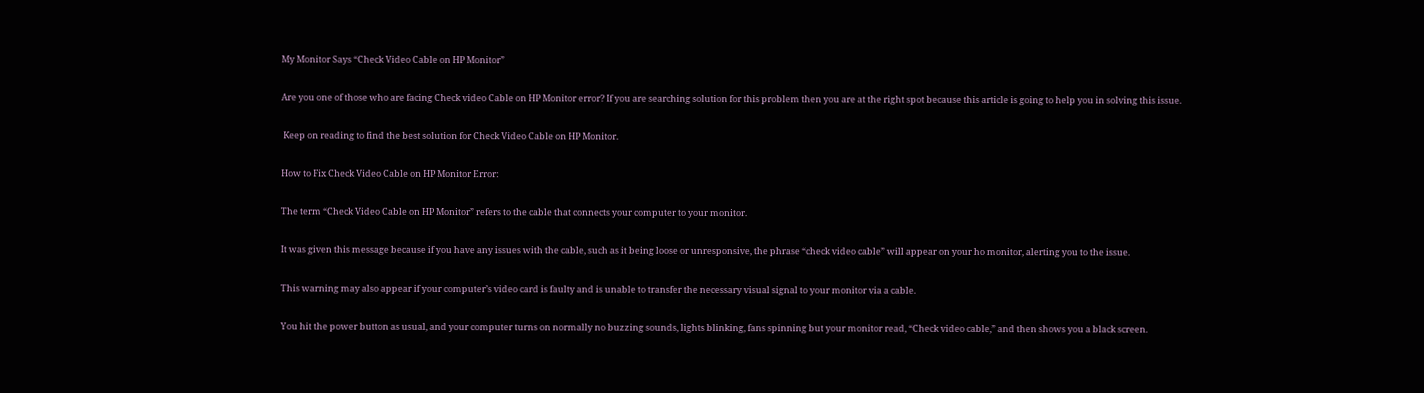My Monitor Says “Check Video Cable on HP Monitor”

Are you one of those who are facing Check video Cable on HP Monitor error? If you are searching solution for this problem then you are at the right spot because this article is going to help you in solving this issue.

 Keep on reading to find the best solution for Check Video Cable on HP Monitor.

How to Fix Check Video Cable on HP Monitor Error:

The term “Check Video Cable on HP Monitor” refers to the cable that connects your computer to your monitor.

It was given this message because if you have any issues with the cable, such as it being loose or unresponsive, the phrase “check video cable” will appear on your ho monitor, alerting you to the issue.

This warning may also appear if your computer’s video card is faulty and is unable to transfer the necessary visual signal to your monitor via a cable.

You hit the power button as usual, and your computer turns on normally no buzzing sounds, lights blinking, fans spinning but your monitor read, “Check video cable,” and then shows you a black screen.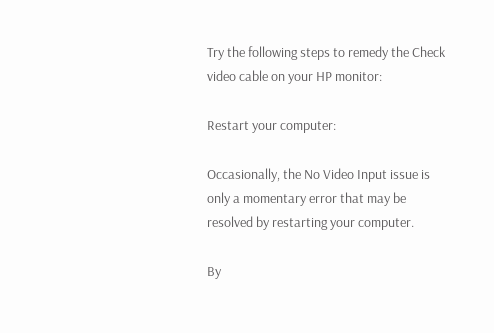Try the following steps to remedy the Check video cable on your HP monitor:

Restart your computer:

Occasionally, the No Video Input issue is only a momentary error that may be resolved by restarting your computer.

By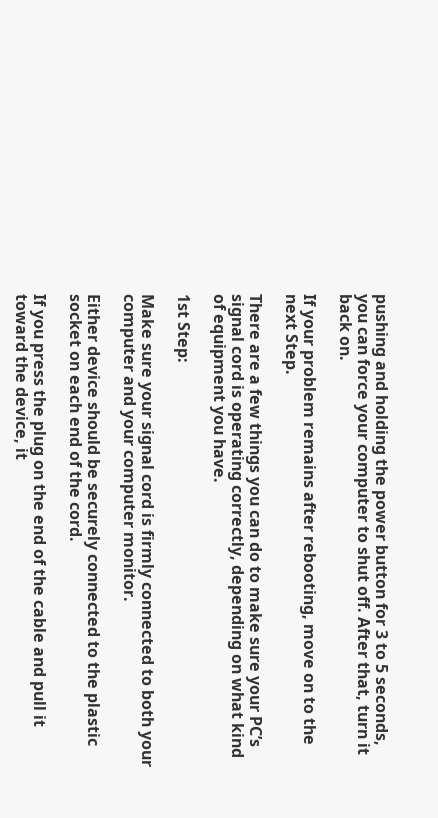pushing and holding the power button for 3 to 5 seconds, you can force your computer to shut off. After that, turn it back on.

If your problem remains after rebooting, move on to the next Step.

There are a few things you can do to make sure your PC’s signal cord is operating correctly, depending on what kind of equipment you have.

1st Step:

Make sure your signal cord is firmly connected to both your computer and your computer monitor.

Either device should be securely connected to the plastic socket on each end of the cord.

If you press the plug on the end of the cable and pull it toward the device, it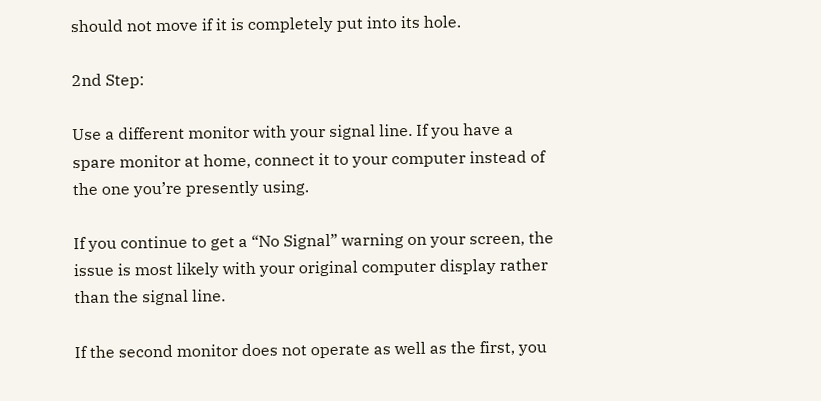should not move if it is completely put into its hole.

2nd Step:

Use a different monitor with your signal line. If you have a spare monitor at home, connect it to your computer instead of the one you’re presently using.

If you continue to get a “No Signal” warning on your screen, the issue is most likely with your original computer display rather than the signal line.

If the second monitor does not operate as well as the first, you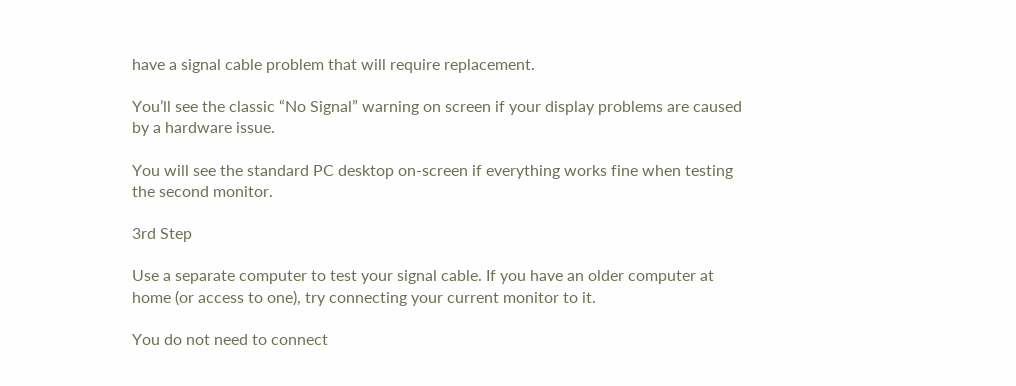have a signal cable problem that will require replacement.

You’ll see the classic “No Signal” warning on screen if your display problems are caused by a hardware issue.

You will see the standard PC desktop on-screen if everything works fine when testing the second monitor.

3rd Step

Use a separate computer to test your signal cable. If you have an older computer at home (or access to one), try connecting your current monitor to it.

You do not need to connect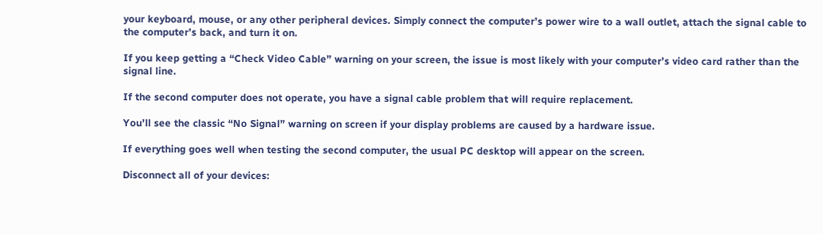your keyboard, mouse, or any other peripheral devices. Simply connect the computer’s power wire to a wall outlet, attach the signal cable to the computer’s back, and turn it on.

If you keep getting a “Check Video Cable” warning on your screen, the issue is most likely with your computer’s video card rather than the signal line.

If the second computer does not operate, you have a signal cable problem that will require replacement.

You’ll see the classic “No Signal” warning on screen if your display problems are caused by a hardware issue.

If everything goes well when testing the second computer, the usual PC desktop will appear on the screen.

Disconnect all of your devices: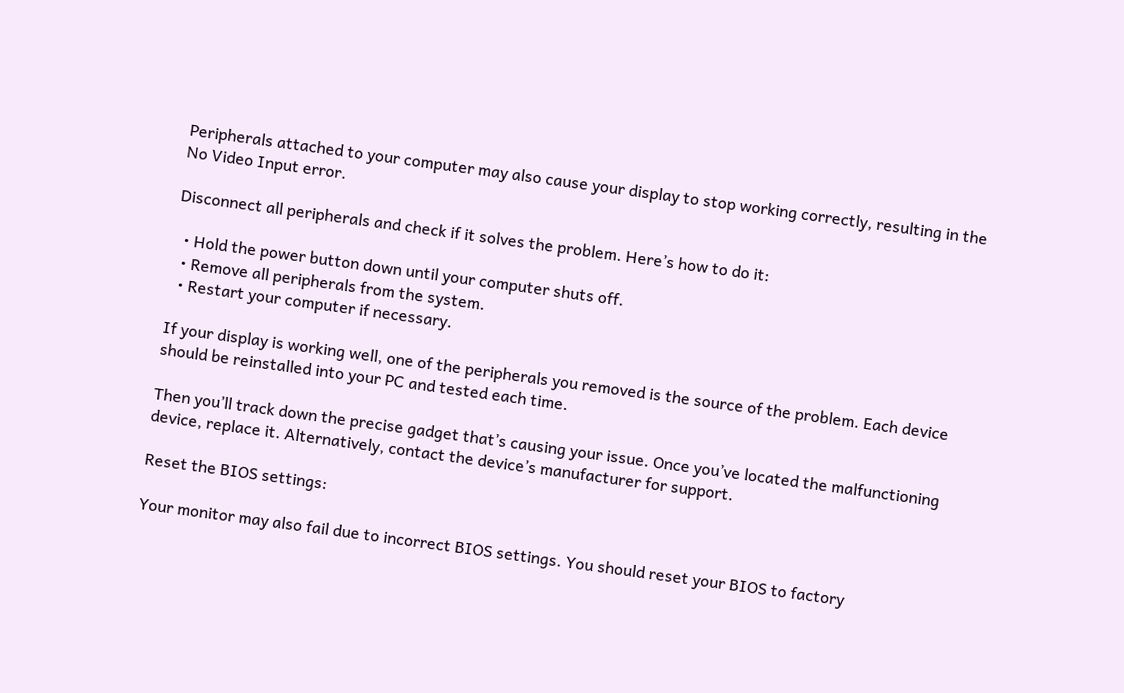Peripherals attached to your computer may also cause your display to stop working correctly, resulting in the No Video Input error.

Disconnect all peripherals and check if it solves the problem. Here’s how to do it:

  • Hold the power button down until your computer shuts off.
  • Remove all peripherals from the system.
  • Restart your computer if necessary.

If your display is working well, one of the peripherals you removed is the source of the problem. Each device should be reinstalled into your PC and tested each time.

Then you’ll track down the precise gadget that’s causing your issue. Once you’ve located the malfunctioning device, replace it. Alternatively, contact the device’s manufacturer for support.

Reset the BIOS settings:

Your monitor may also fail due to incorrect BIOS settings. You should reset your BIOS to factory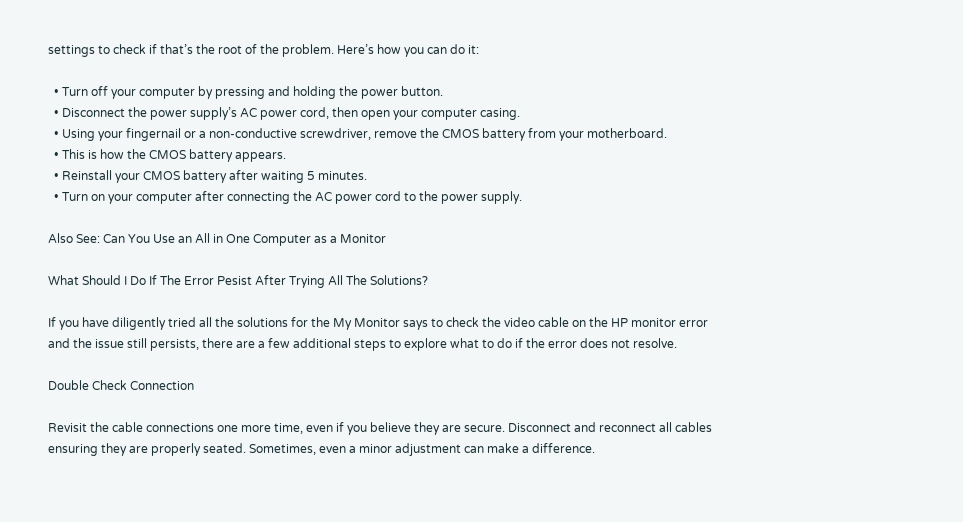settings to check if that’s the root of the problem. Here’s how you can do it:

  • Turn off your computer by pressing and holding the power button.
  • Disconnect the power supply’s AC power cord, then open your computer casing.
  • Using your fingernail or a non-conductive screwdriver, remove the CMOS battery from your motherboard.
  • This is how the CMOS battery appears.
  • Reinstall your CMOS battery after waiting 5 minutes.
  • Turn on your computer after connecting the AC power cord to the power supply.

Also See: Can You Use an All in One Computer as a Monitor

What Should I Do If The Error Pesist After Trying All The Solutions?

If you have diligently tried all the solutions for the My Monitor says to check the video cable on the HP monitor error and the issue still persists, there are a few additional steps to explore what to do if the error does not resolve.

Double Check Connection

Revisit the cable connections one more time, even if you believe they are secure. Disconnect and reconnect all cables ensuring they are properly seated. Sometimes, even a minor adjustment can make a difference.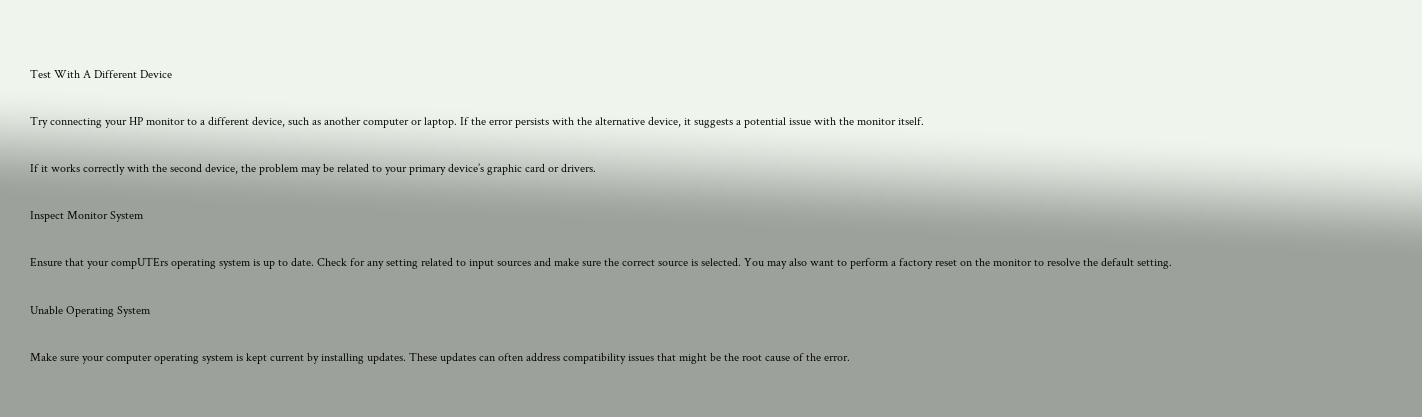Test With A Different Device

Try connecting your HP monitor to a different device, such as another computer or laptop. If the error persists with the alternative device, it suggests a potential issue with the monitor itself.

If it works correctly with the second device, the problem may be related to your primary device’s graphic card or drivers.

Inspect Monitor System

Ensure that your compUTErs operating system is up to date. Check for any setting related to input sources and make sure the correct source is selected. You may also want to perform a factory reset on the monitor to resolve the default setting.

Unable Operating System

Make sure your computer operating system is kept current by installing updates. These updates can often address compatibility issues that might be the root cause of the error.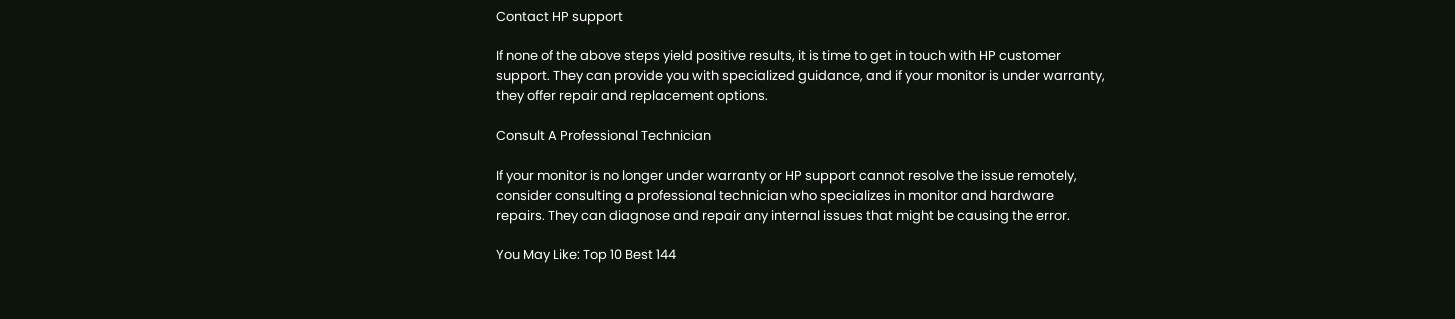Contact HP support

If none of the above steps yield positive results, it is time to get in touch with HP customer support. They can provide you with specialized guidance, and if your monitor is under warranty, they offer repair and replacement options.

Consult A Professional Technician

If your monitor is no longer under warranty or HP support cannot resolve the issue remotely, consider consulting a professional technician who specializes in monitor and hardware repairs. They can diagnose and repair any internal issues that might be causing the error.

You May Like: Top 10 Best 144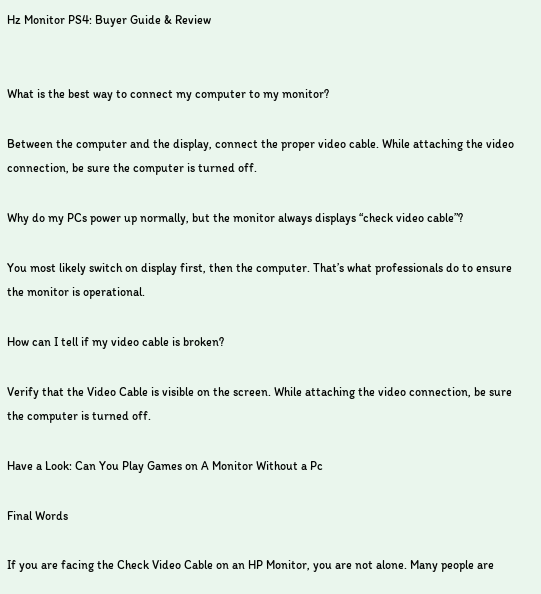Hz Monitor PS4: Buyer Guide & Review


What is the best way to connect my computer to my monitor?

Between the computer and the display, connect the proper video cable. While attaching the video connection, be sure the computer is turned off.

Why do my PCs power up normally, but the monitor always displays “check video cable”?

You most likely switch on display first, then the computer. That’s what professionals do to ensure the monitor is operational.

How can I tell if my video cable is broken?

Verify that the Video Cable is visible on the screen. While attaching the video connection, be sure the computer is turned off.

Have a Look: Can You Play Games on A Monitor Without a Pc

Final Words

If you are facing the Check Video Cable on an HP Monitor, you are not alone. Many people are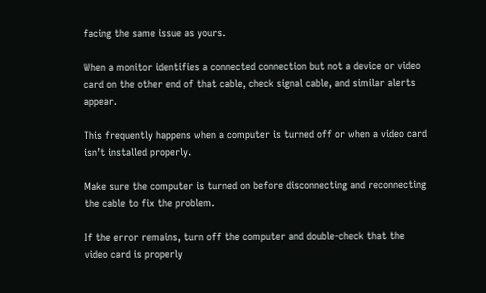facing the same issue as yours.

When a monitor identifies a connected connection but not a device or video card on the other end of that cable, check signal cable, and similar alerts appear.

This frequently happens when a computer is turned off or when a video card isn’t installed properly.

Make sure the computer is turned on before disconnecting and reconnecting the cable to fix the problem.

If the error remains, turn off the computer and double-check that the video card is properly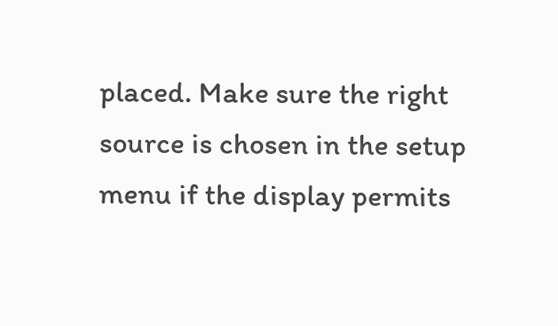placed. Make sure the right source is chosen in the setup menu if the display permits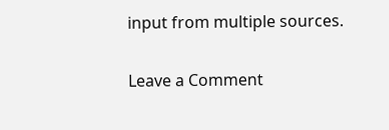input from multiple sources.

Leave a Comment